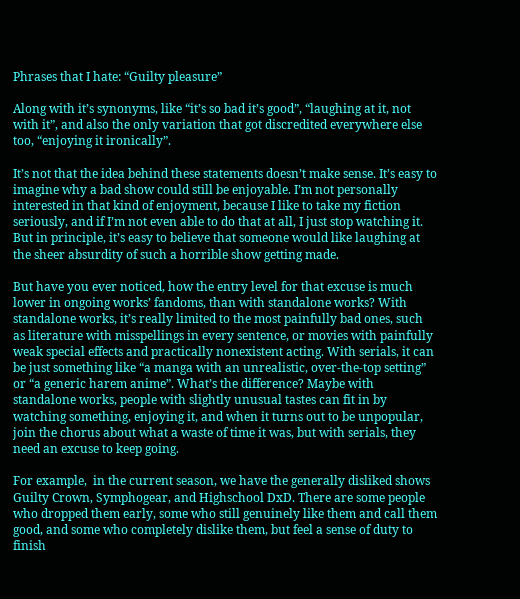Phrases that I hate: “Guilty pleasure”

Along with it’s synonyms, like “it’s so bad it’s good”, “laughing at it, not with it”, and also the only variation that got discredited everywhere else too, “enjoying it ironically”.

It’s not that the idea behind these statements doesn’t make sense. It’s easy to imagine why a bad show could still be enjoyable. I’m not personally interested in that kind of enjoyment, because I like to take my fiction seriously, and if I’m not even able to do that at all, I just stop watching it. But in principle, it’s easy to believe that someone would like laughing at the sheer absurdity of such a horrible show getting made.

But have you ever noticed, how the entry level for that excuse is much lower in ongoing works’ fandoms, than with standalone works? With standalone works, it’s really limited to the most painfully bad ones, such as literature with misspellings in every sentence, or movies with painfully weak special effects and practically nonexistent acting. With serials, it can be just something like “a manga with an unrealistic, over-the-top setting” or “a generic harem anime”. What’s the difference? Maybe with standalone works, people with slightly unusual tastes can fit in by watching something, enjoying it, and when it turns out to be unpopular, join the chorus about what a waste of time it was, but with serials, they need an excuse to keep going.

For example,  in the current season, we have the generally disliked shows Guilty Crown, Symphogear, and Highschool DxD. There are some people who dropped them early, some who still genuinely like them and call them good, and some who completely dislike them, but feel a sense of duty to finish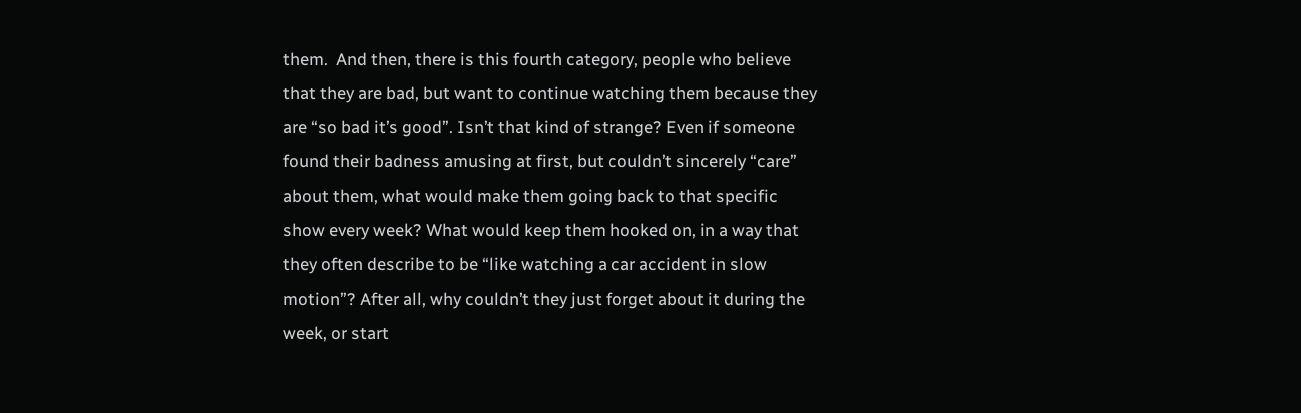them.  And then, there is this fourth category, people who believe that they are bad, but want to continue watching them because they are “so bad it’s good”. Isn’t that kind of strange? Even if someone found their badness amusing at first, but couldn’t sincerely “care”  about them, what would make them going back to that specific show every week? What would keep them hooked on, in a way that they often describe to be “like watching a car accident in slow motion”? After all, why couldn’t they just forget about it during the week, or start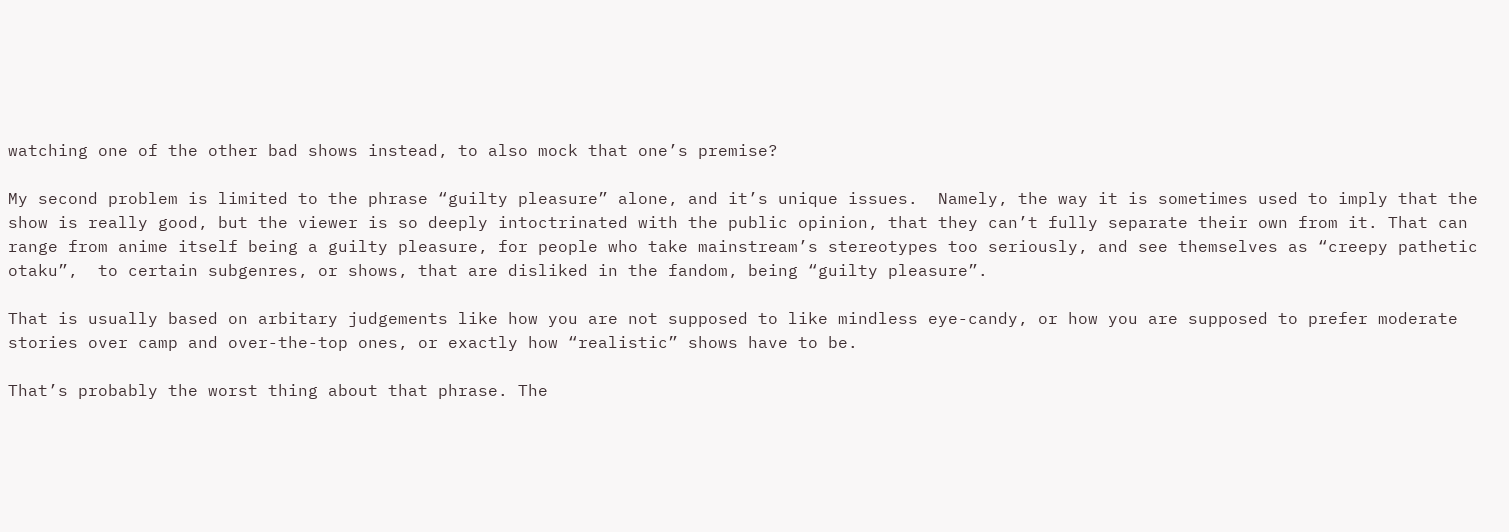watching one of the other bad shows instead, to also mock that one’s premise?

My second problem is limited to the phrase “guilty pleasure” alone, and it’s unique issues.  Namely, the way it is sometimes used to imply that the show is really good, but the viewer is so deeply intoctrinated with the public opinion, that they can’t fully separate their own from it. That can range from anime itself being a guilty pleasure, for people who take mainstream’s stereotypes too seriously, and see themselves as “creepy pathetic otaku”,  to certain subgenres, or shows, that are disliked in the fandom, being “guilty pleasure”.

That is usually based on arbitary judgements like how you are not supposed to like mindless eye-candy, or how you are supposed to prefer moderate stories over camp and over-the-top ones, or exactly how “realistic” shows have to be.

That’s probably the worst thing about that phrase. The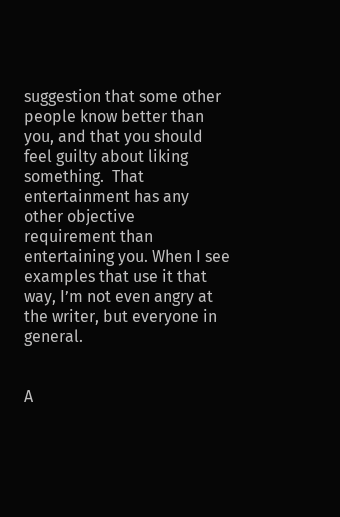suggestion that some other people know better than you, and that you should feel guilty about liking something.  That entertainment has any other objective requirement than entertaining you. When I see examples that use it that way, I’m not even angry at the writer, but everyone in general.


A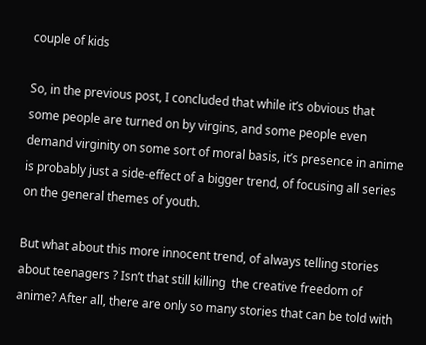couple of kids

So, in the previous post, I concluded that while it’s obvious that some people are turned on by virgins, and some people even demand virginity on some sort of moral basis, it’s presence in anime is probably just a side-effect of a bigger trend, of focusing all series on the general themes of youth.

But what about this more innocent trend, of always telling stories about teenagers ? Isn’t that still killing  the creative freedom of anime? After all, there are only so many stories that can be told with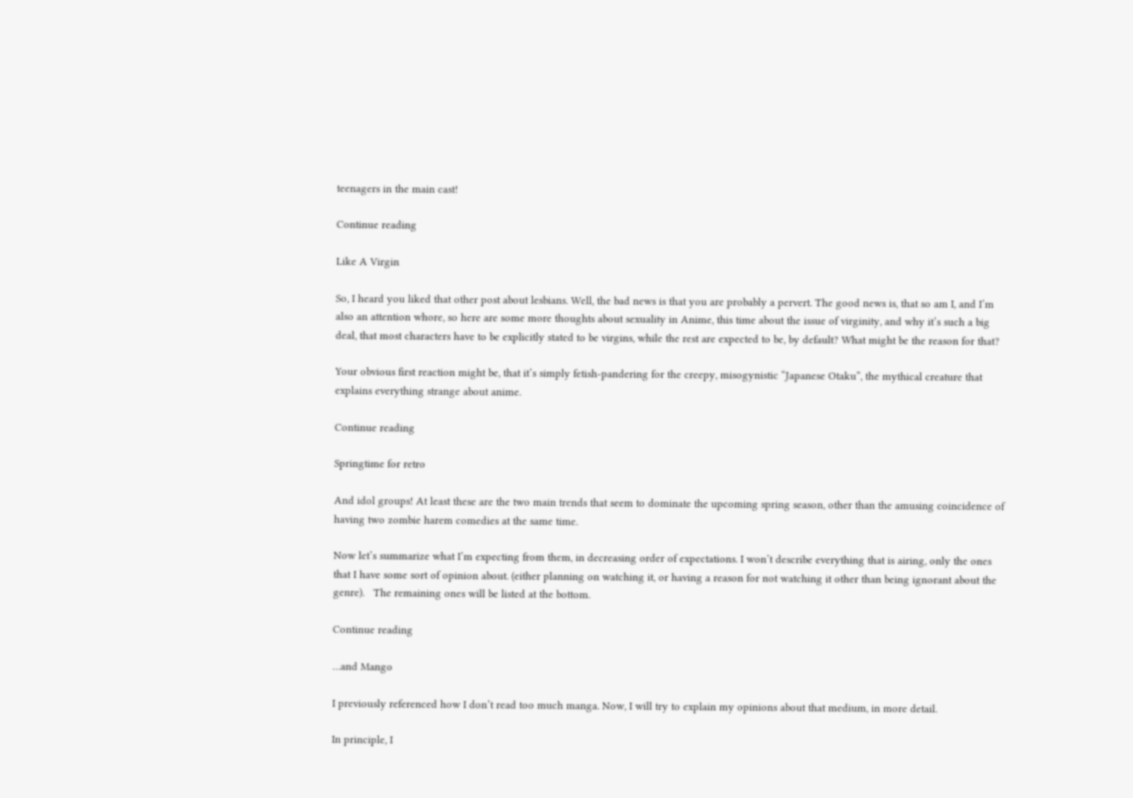teenagers in the main cast!

Continue reading

Like A Virgin

So, I heard you liked that other post about lesbians. Well, the bad news is that you are probably a pervert. The good news is, that so am I, and I’m also an attention whore, so here are some more thoughts about sexuality in Anime, this time about the issue of virginity, and why it’s such a big deal, that most characters have to be explicitly stated to be virgins, while the rest are expected to be, by default? What might be the reason for that?

Your obvious first reaction might be, that it’s simply fetish-pandering for the creepy, misogynistic “Japanese Otaku”, the mythical creature that explains everything strange about anime.

Continue reading

Springtime for retro

And idol groups! At least these are the two main trends that seem to dominate the upcoming spring season, other than the amusing coincidence of having two zombie harem comedies at the same time.

Now let’s summarize what I’m expecting from them, in decreasing order of expectations. I won’t describe everything that is airing, only the ones that I have some sort of opinion about. (either planning on watching it, or having a reason for not watching it other than being ignorant about the genre).   The remaining ones will be listed at the bottom.

Continue reading

…and Mango

I previously referenced how I don’t read too much manga. Now, I will try to explain my opinions about that medium, in more detail.

In principle, I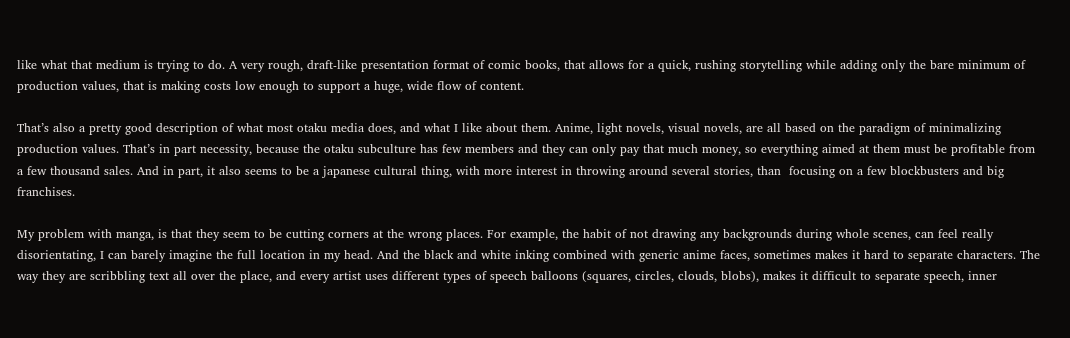like what that medium is trying to do. A very rough, draft-like presentation format of comic books, that allows for a quick, rushing storytelling while adding only the bare minimum of production values, that is making costs low enough to support a huge, wide flow of content.

That’s also a pretty good description of what most otaku media does, and what I like about them. Anime, light novels, visual novels, are all based on the paradigm of minimalizing production values. That’s in part necessity, because the otaku subculture has few members and they can only pay that much money, so everything aimed at them must be profitable from a few thousand sales. And in part, it also seems to be a japanese cultural thing, with more interest in throwing around several stories, than  focusing on a few blockbusters and big franchises.

My problem with manga, is that they seem to be cutting corners at the wrong places. For example, the habit of not drawing any backgrounds during whole scenes, can feel really disorientating, I can barely imagine the full location in my head. And the black and white inking combined with generic anime faces, sometimes makes it hard to separate characters. The way they are scribbling text all over the place, and every artist uses different types of speech balloons (squares, circles, clouds, blobs), makes it difficult to separate speech, inner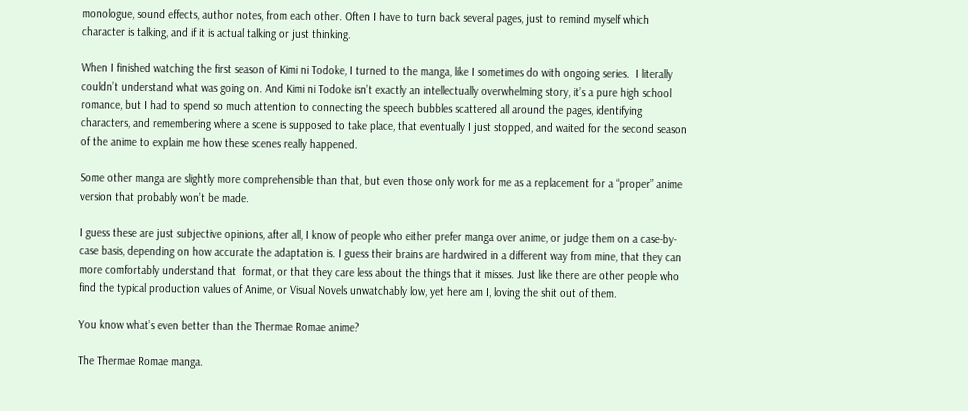monologue, sound effects, author notes, from each other. Often I have to turn back several pages, just to remind myself which character is talking, and if it is actual talking or just thinking.

When I finished watching the first season of Kimi ni Todoke, I turned to the manga, like I sometimes do with ongoing series.  I literally couldn’t understand what was going on. And Kimi ni Todoke isn’t exactly an intellectually overwhelming story, it’s a pure high school romance, but I had to spend so much attention to connecting the speech bubbles scattered all around the pages, identifying characters, and remembering where a scene is supposed to take place, that eventually I just stopped, and waited for the second season of the anime to explain me how these scenes really happened.

Some other manga are slightly more comprehensible than that, but even those only work for me as a replacement for a “proper” anime version that probably won’t be made.

I guess these are just subjective opinions, after all, I know of people who either prefer manga over anime, or judge them on a case-by-case basis, depending on how accurate the adaptation is. I guess their brains are hardwired in a different way from mine, that they can more comfortably understand that  format, or that they care less about the things that it misses. Just like there are other people who find the typical production values of Anime, or Visual Novels unwatchably low, yet here am I, loving the shit out of them.

You know what’s even better than the Thermae Romae anime?

The Thermae Romae manga.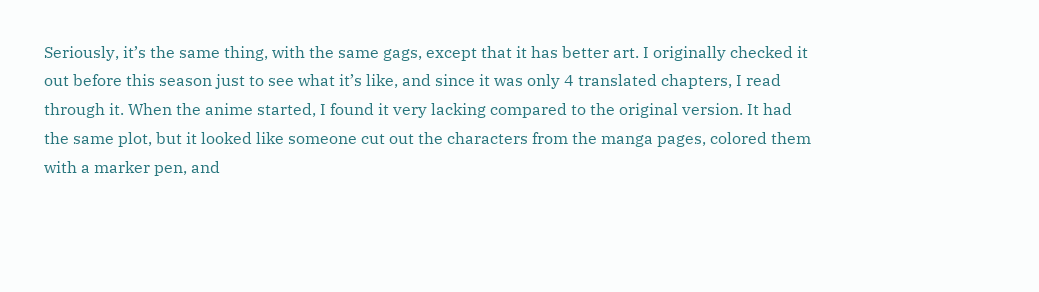Seriously, it’s the same thing, with the same gags, except that it has better art. I originally checked it out before this season just to see what it’s like, and since it was only 4 translated chapters, I read through it. When the anime started, I found it very lacking compared to the original version. It had the same plot, but it looked like someone cut out the characters from the manga pages, colored them with a marker pen, and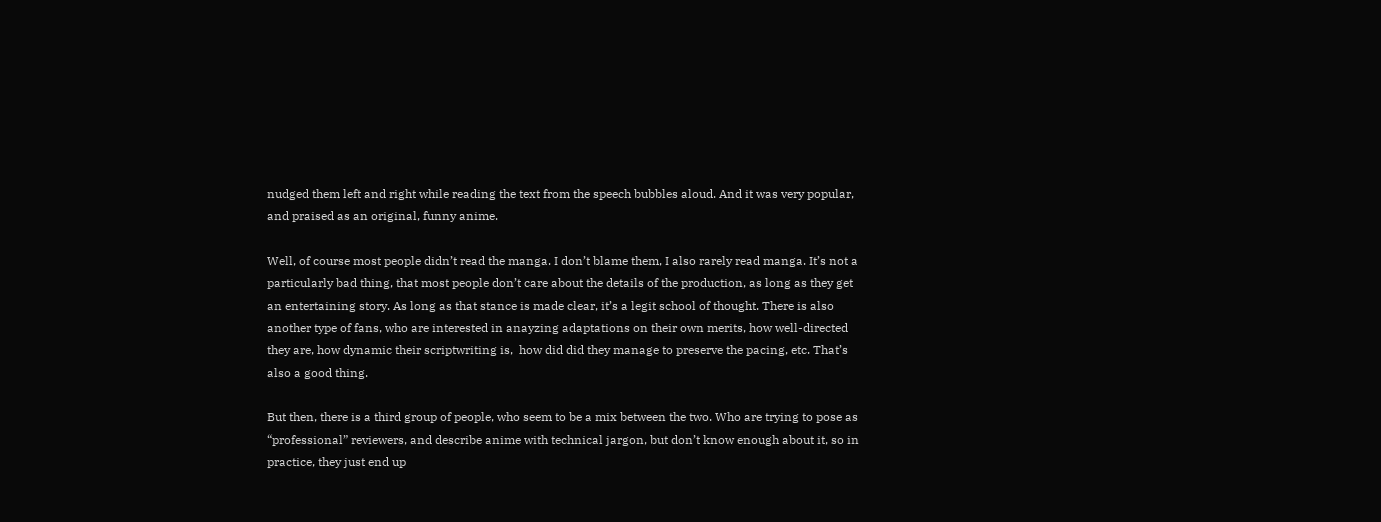nudged them left and right while reading the text from the speech bubbles aloud. And it was very popular, and praised as an original, funny anime.

Well, of course most people didn’t read the manga. I don’t blame them, I also rarely read manga. It’s not a particularly bad thing, that most people don’t care about the details of the production, as long as they get an entertaining story. As long as that stance is made clear, it’s a legit school of thought. There is also another type of fans, who are interested in anayzing adaptations on their own merits, how well-directed they are, how dynamic their scriptwriting is,  how did did they manage to preserve the pacing, etc. That’s also a good thing.

But then, there is a third group of people, who seem to be a mix between the two. Who are trying to pose as “professional” reviewers, and describe anime with technical jargon, but don’t know enough about it, so in practice, they just end up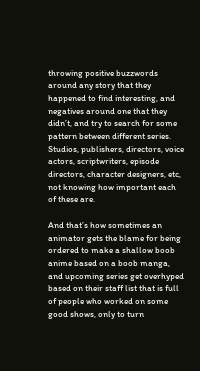throwing positive buzzwords around any story that they happened to find interesting, and negatives around one that they didn’t, and try to search for some pattern between different series. Studios, publishers, directors, voice actors, scriptwriters, episode directors, character designers, etc, not knowing how important each of these are.

And that’s how sometimes an animator gets the blame for being ordered to make a shallow boob anime based on a boob manga, and upcoming series get overhyped based on their staff list that is full of people who worked on some good shows, only to turn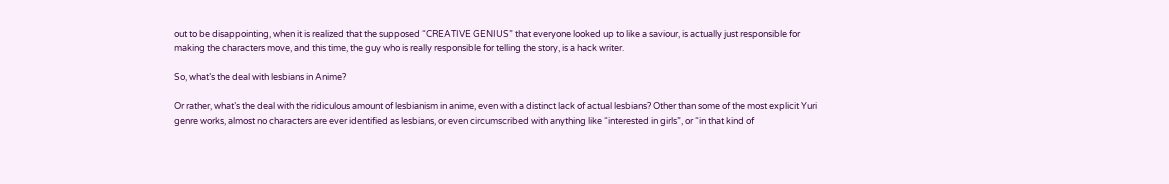out to be disappointing, when it is realized that the supposed “CREATIVE GENIUS” that everyone looked up to like a saviour, is actually just responsible for making the characters move, and this time, the guy who is really responsible for telling the story, is a hack writer.

So, what’s the deal with lesbians in Anime?

Or rather, what’s the deal with the ridiculous amount of lesbianism in anime, even with a distinct lack of actual lesbians? Other than some of the most explicit Yuri genre works, almost no characters are ever identified as lesbians, or even circumscribed with anything like “interested in girls”, or “in that kind of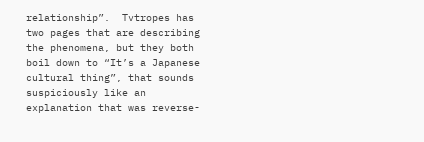relationship”.  Tvtropes has two pages that are describing the phenomena, but they both boil down to “It’s a Japanese cultural thing”, that sounds suspiciously like an explanation that was reverse-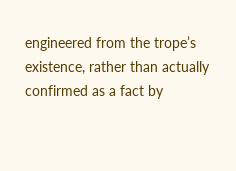engineered from the trope’s existence, rather than actually confirmed as a fact by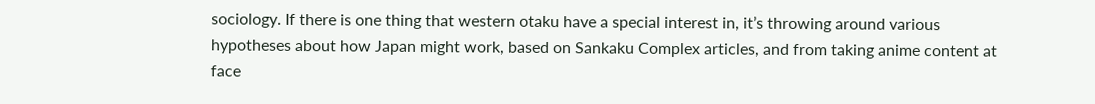sociology. If there is one thing that western otaku have a special interest in, it’s throwing around various hypotheses about how Japan might work, based on Sankaku Complex articles, and from taking anime content at face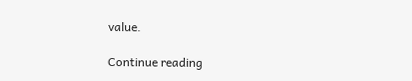value.

Continue reading